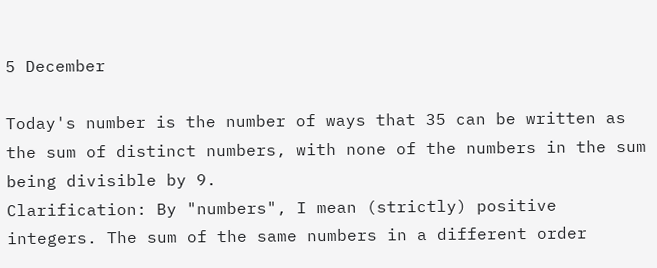5 December

Today's number is the number of ways that 35 can be written as the sum of distinct numbers, with none of the numbers in the sum being divisible by 9.
Clarification: By "numbers", I mean (strictly) positive integers. The sum of the same numbers in a different order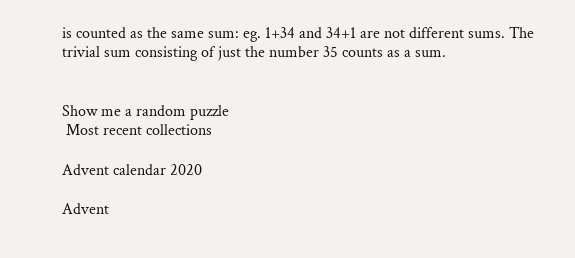is counted as the same sum: eg. 1+34 and 34+1 are not different sums. The trivial sum consisting of just the number 35 counts as a sum.


Show me a random puzzle
 Most recent collections

Advent calendar 2020

Advent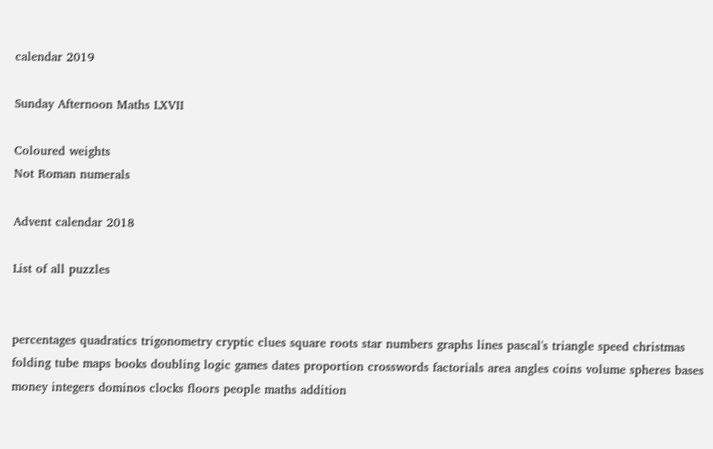calendar 2019

Sunday Afternoon Maths LXVII

Coloured weights
Not Roman numerals

Advent calendar 2018

List of all puzzles


percentages quadratics trigonometry cryptic clues square roots star numbers graphs lines pascal's triangle speed christmas folding tube maps books doubling logic games dates proportion crosswords factorials area angles coins volume spheres bases money integers dominos clocks floors people maths addition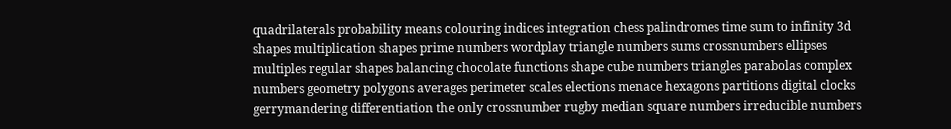quadrilaterals probability means colouring indices integration chess palindromes time sum to infinity 3d shapes multiplication shapes prime numbers wordplay triangle numbers sums crossnumbers ellipses multiples regular shapes balancing chocolate functions shape cube numbers triangles parabolas complex numbers geometry polygons averages perimeter scales elections menace hexagons partitions digital clocks gerrymandering differentiation the only crossnumber rugby median square numbers irreducible numbers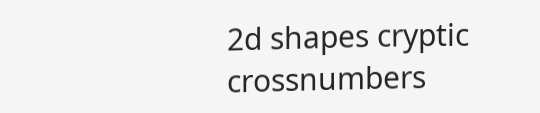2d shapes cryptic crossnumbers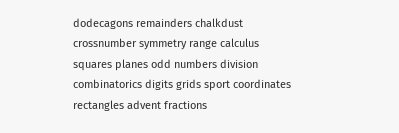dodecagons remainders chalkdust crossnumber symmetry range calculus squares planes odd numbers division combinatorics digits grids sport coordinates rectangles advent fractions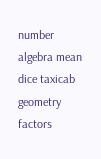number algebra mean dice taxicab geometry factors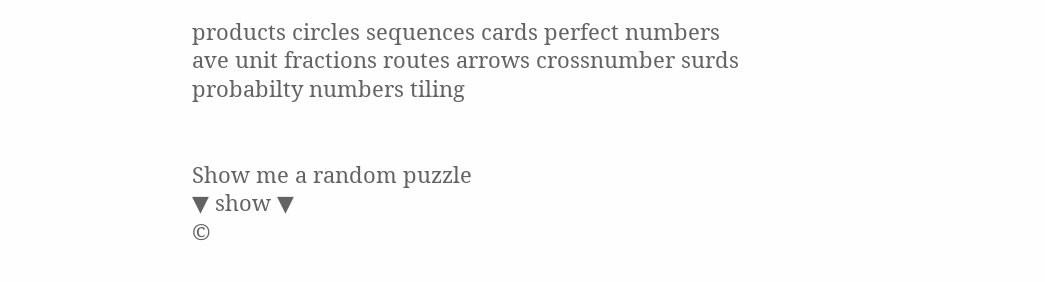products circles sequences cards perfect numbers ave unit fractions routes arrows crossnumber surds probabilty numbers tiling


Show me a random puzzle
▼ show ▼
©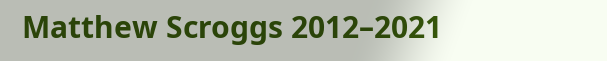Matthew Scroggs 2012–2021